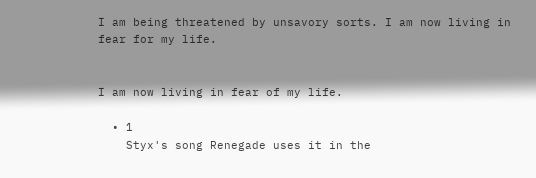I am being threatened by unsavory sorts. I am now living in fear for my life.


I am now living in fear of my life.

  • 1
    Styx's song Renegade uses it in the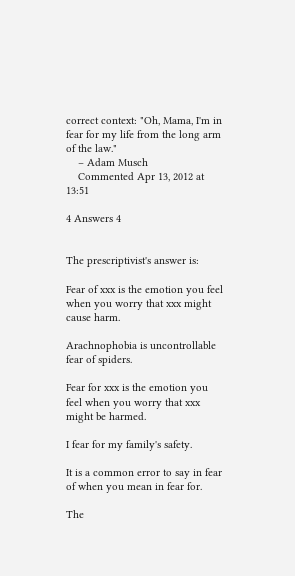correct context: "Oh, Mama, I'm in fear for my life from the long arm of the law."
    – Adam Musch
    Commented Apr 13, 2012 at 13:51

4 Answers 4


The prescriptivist's answer is:

Fear of xxx is the emotion you feel when you worry that xxx might cause harm.

Arachnophobia is uncontrollable fear of spiders.

Fear for xxx is the emotion you feel when you worry that xxx might be harmed.

I fear for my family's safety.

It is a common error to say in fear of when you mean in fear for.

The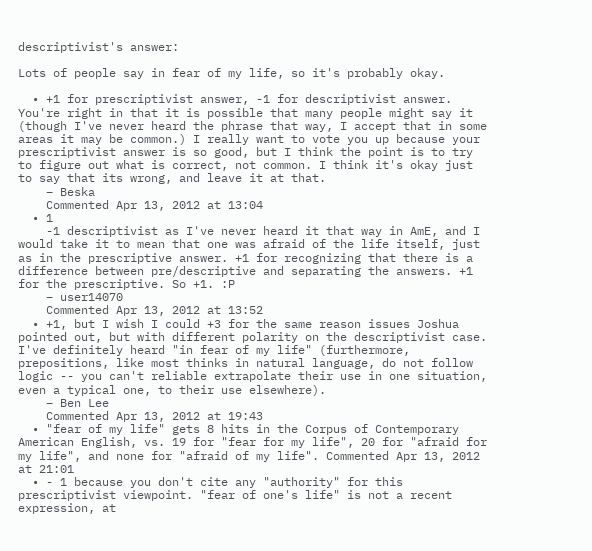descriptivist's answer:

Lots of people say in fear of my life, so it's probably okay.

  • +1 for prescriptivist answer, -1 for descriptivist answer. You're right in that it is possible that many people might say it (though I've never heard the phrase that way, I accept that in some areas it may be common.) I really want to vote you up because your prescriptivist answer is so good, but I think the point is to try to figure out what is correct, not common. I think it's okay just to say that its wrong, and leave it at that.
    – Beska
    Commented Apr 13, 2012 at 13:04
  • 1
    -1 descriptivist as I've never heard it that way in AmE, and I would take it to mean that one was afraid of the life itself, just as in the prescriptive answer. +1 for recognizing that there is a difference between pre/descriptive and separating the answers. +1 for the prescriptive. So +1. :P
    – user14070
    Commented Apr 13, 2012 at 13:52
  • +1, but I wish I could +3 for the same reason issues Joshua pointed out, but with different polarity on the descriptivist case. I've definitely heard "in fear of my life" (furthermore, prepositions, like most thinks in natural language, do not follow logic -- you can't reliable extrapolate their use in one situation, even a typical one, to their use elsewhere).
    – Ben Lee
    Commented Apr 13, 2012 at 19:43
  • "fear of my life" gets 8 hits in the Corpus of Contemporary American English, vs. 19 for "fear for my life", 20 for "afraid for my life", and none for "afraid of my life". Commented Apr 13, 2012 at 21:01
  • - 1 because you don't cite any "authority" for this prescriptivist viewpoint. "fear of one's life" is not a recent expression, at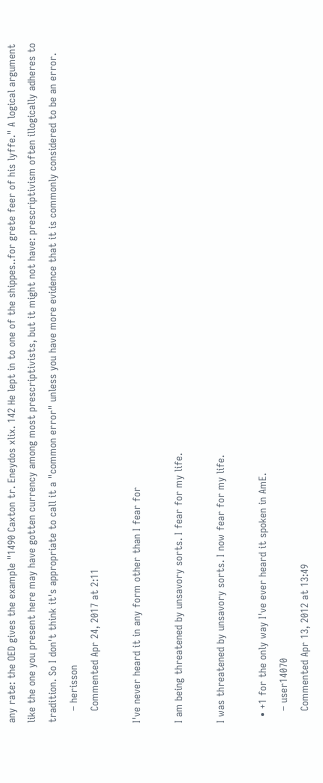any rate: the OED gives the example "1490 Caxton tr. Eneydos xlix. 142 He lept in to one of the shippes..for grete feer of his lyffe." A logical argument like the one you present here may have gotten currency among most prescriptivists, but it might not have: prescriptivism often illogically adheres to tradition. So I don't think it's appropriate to call it a "common error" unless you have more evidence that it is commonly considered to be an error.
    – herisson
    Commented Apr 24, 2017 at 2:11

I've never heard it in any form other than I fear for

I am being threatened by unsavory sorts. I fear for my life.

I was threatened by unsavory sorts. I now fear for my life.

  • +1 for the only way I've ever heard it spoken in AmE.
    – user14070
    Commented Apr 13, 2012 at 13:49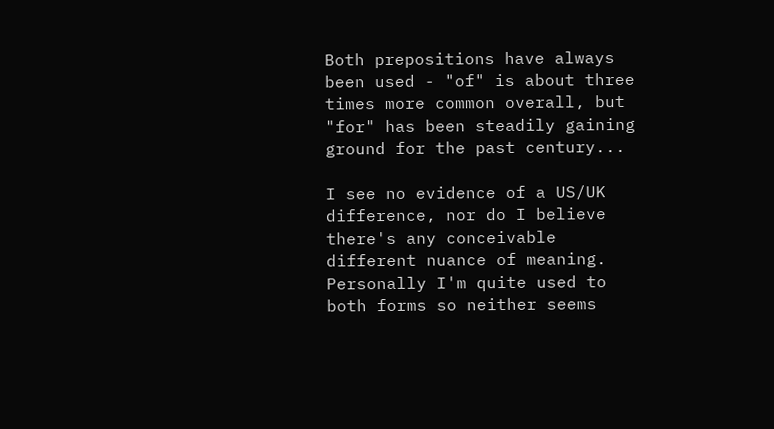Both prepositions have always been used - "of" is about three times more common overall, but "for" has been steadily gaining ground for the past century...

I see no evidence of a US/UK difference, nor do I believe there's any conceivable different nuance of meaning. Personally I'm quite used to both forms so neither seems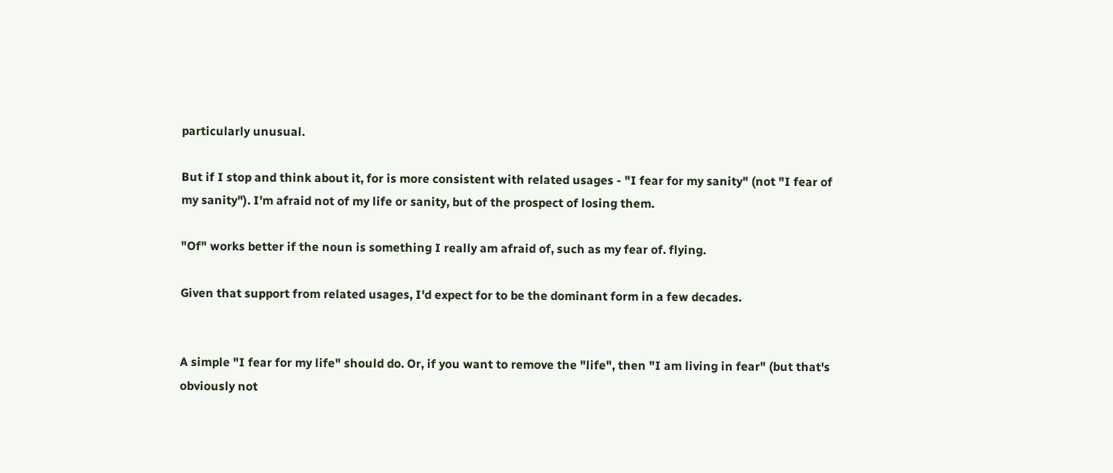particularly unusual.

But if I stop and think about it, for is more consistent with related usages - "I fear for my sanity" (not "I fear of my sanity"). I'm afraid not of my life or sanity, but of the prospect of losing them.

"Of" works better if the noun is something I really am afraid of, such as my fear of. flying.

Given that support from related usages, I'd expect for to be the dominant form in a few decades.


A simple "I fear for my life" should do. Or, if you want to remove the "life", then "I am living in fear" (but that's obviously not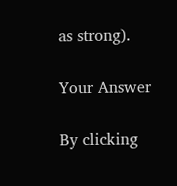as strong).

Your Answer

By clicking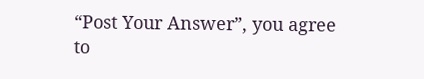“Post Your Answer”, you agree to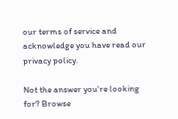our terms of service and acknowledge you have read our privacy policy.

Not the answer you're looking for? Browse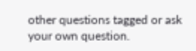other questions tagged or ask your own question.